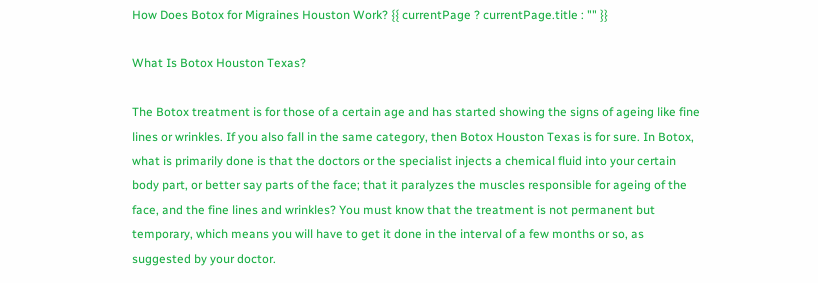How Does Botox for Migraines Houston Work? {{ currentPage ? currentPage.title : "" }}

What Is Botox Houston Texas?

The Botox treatment is for those of a certain age and has started showing the signs of ageing like fine lines or wrinkles. If you also fall in the same category, then Botox Houston Texas is for sure. In Botox, what is primarily done is that the doctors or the specialist injects a chemical fluid into your certain body part, or better say parts of the face; that it paralyzes the muscles responsible for ageing of the face, and the fine lines and wrinkles? You must know that the treatment is not permanent but temporary, which means you will have to get it done in the interval of a few months or so, as suggested by your doctor.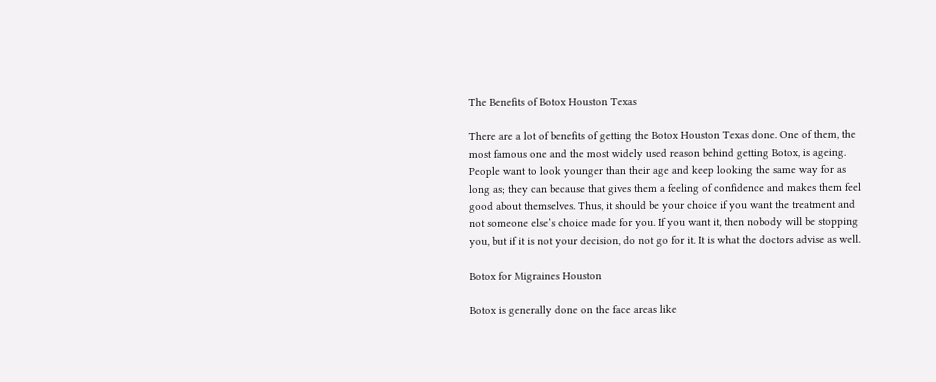The Benefits of Botox Houston Texas

There are a lot of benefits of getting the Botox Houston Texas done. One of them, the most famous one and the most widely used reason behind getting Botox, is ageing. People want to look younger than their age and keep looking the same way for as long as; they can because that gives them a feeling of confidence and makes them feel good about themselves. Thus, it should be your choice if you want the treatment and not someone else’s choice made for you. If you want it, then nobody will be stopping you, but if it is not your decision, do not go for it. It is what the doctors advise as well.

Botox for Migraines Houston

Botox is generally done on the face areas like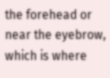the forehead or near the eyebrow, which is where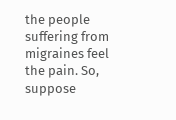the people suffering from migraines feel the pain. So, suppose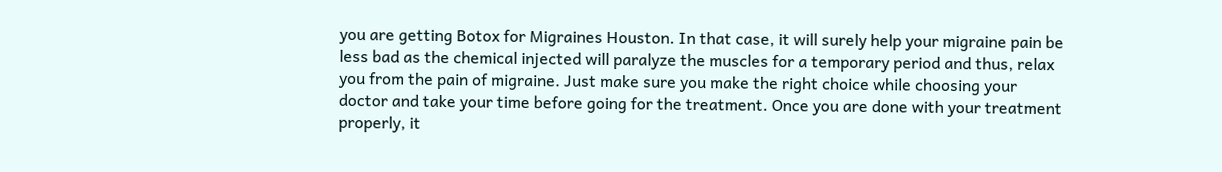you are getting Botox for Migraines Houston. In that case, it will surely help your migraine pain be less bad as the chemical injected will paralyze the muscles for a temporary period and thus, relax you from the pain of migraine. Just make sure you make the right choice while choosing your doctor and take your time before going for the treatment. Once you are done with your treatment properly, it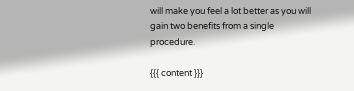will make you feel a lot better as you will gain two benefits from a single procedure.

{{{ content }}}